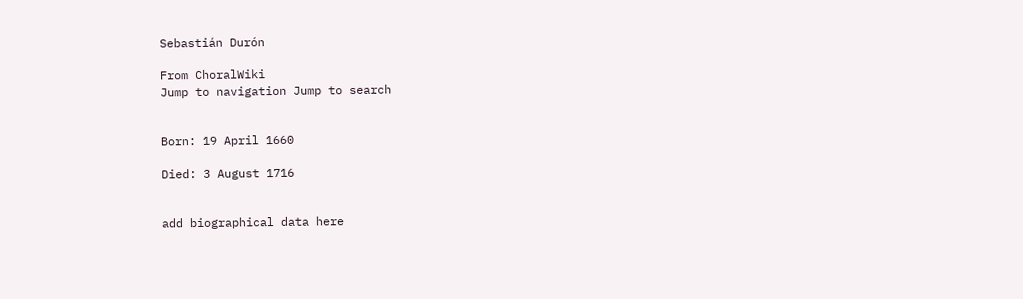Sebastián Durón

From ChoralWiki
Jump to navigation Jump to search


Born: 19 April 1660

Died: 3 August 1716


add biographical data here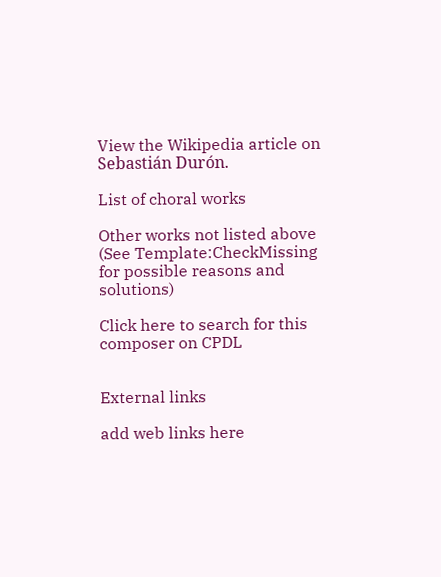View the Wikipedia article on Sebastián Durón.

List of choral works

Other works not listed above (See Template:CheckMissing for possible reasons and solutions)

Click here to search for this composer on CPDL


External links

add web links here